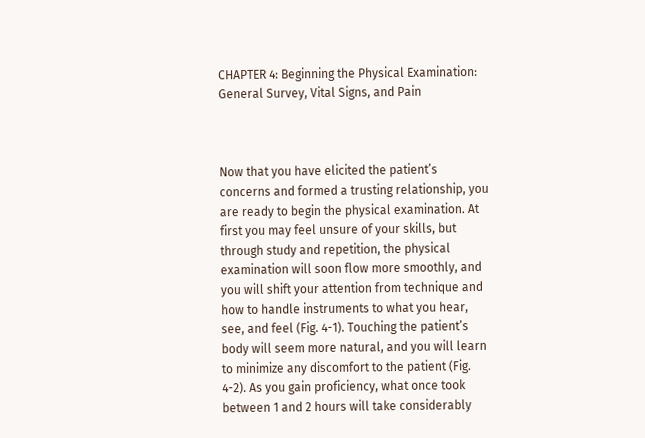CHAPTER 4: Beginning the Physical Examination: General Survey, Vital Signs, and Pain



Now that you have elicited the patient’s concerns and formed a trusting relationship, you are ready to begin the physical examination. At first you may feel unsure of your skills, but through study and repetition, the physical examination will soon flow more smoothly, and you will shift your attention from technique and how to handle instruments to what you hear, see, and feel (Fig. 4-1). Touching the patient’s body will seem more natural, and you will learn to minimize any discomfort to the patient (Fig. 4-2). As you gain proficiency, what once took between 1 and 2 hours will take considerably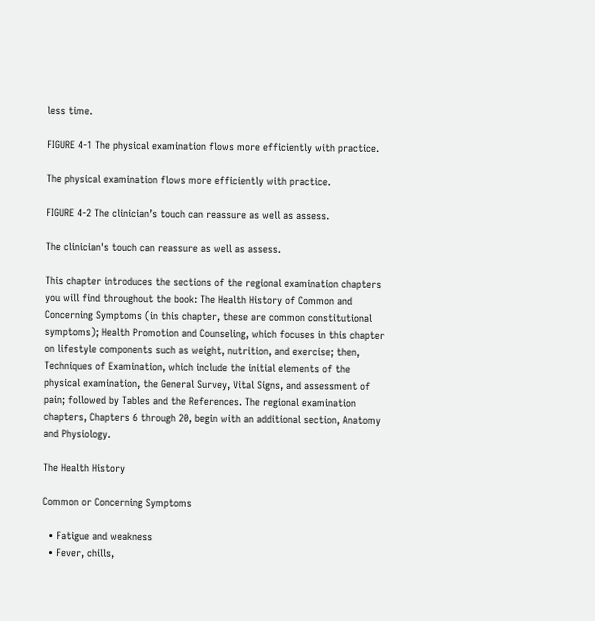less time.

FIGURE 4-1 The physical examination flows more efficiently with practice.

The physical examination flows more efficiently with practice.

FIGURE 4-2 The clinician’s touch can reassure as well as assess.

The clinician's touch can reassure as well as assess.

This chapter introduces the sections of the regional examination chapters you will find throughout the book: The Health History of Common and Concerning Symptoms (in this chapter, these are common constitutional symptoms); Health Promotion and Counseling, which focuses in this chapter on lifestyle components such as weight, nutrition, and exercise; then, Techniques of Examination, which include the initial elements of the physical examination, the General Survey, Vital Signs, and assessment of pain; followed by Tables and the References. The regional examination chapters, Chapters 6 through 20, begin with an additional section, Anatomy and Physiology.

The Health History

Common or Concerning Symptoms

  • Fatigue and weakness
  • Fever, chills,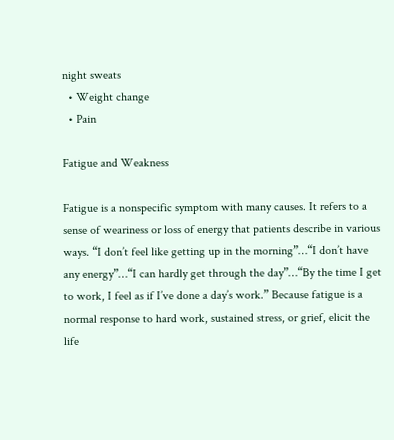night sweats
  • Weight change
  • Pain

Fatigue and Weakness

Fatigue is a nonspecific symptom with many causes. It refers to a sense of weariness or loss of energy that patients describe in various ways. “I don’t feel like getting up in the morning”…“I don’t have any energy”…“I can hardly get through the day”…“By the time I get to work, I feel as if I’ve done a day’s work.” Because fatigue is a normal response to hard work, sustained stress, or grief, elicit the life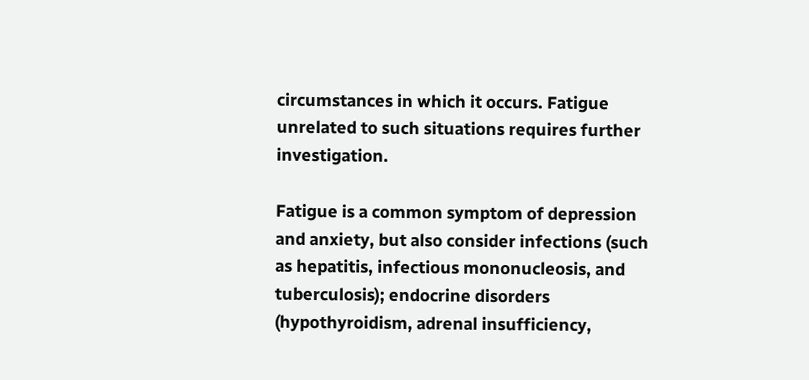circumstances in which it occurs. Fatigue unrelated to such situations requires further investigation.

Fatigue is a common symptom of depression and anxiety, but also consider infections (such as hepatitis, infectious mononucleosis, and tuberculosis); endocrine disorders (hypothyroidism, adrenal insufficiency,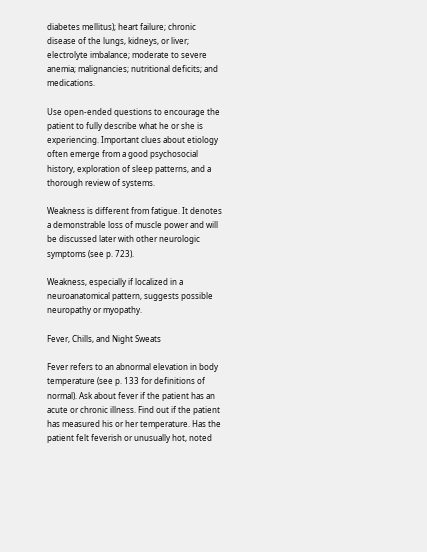diabetes mellitus); heart failure; chronic disease of the lungs, kidneys, or liver; electrolyte imbalance; moderate to severe anemia; malignancies; nutritional deficits; and medications.

Use open-ended questions to encourage the patient to fully describe what he or she is experiencing. Important clues about etiology often emerge from a good psychosocial history, exploration of sleep patterns, and a thorough review of systems.

Weakness is different from fatigue. It denotes a demonstrable loss of muscle power and will be discussed later with other neurologic symptoms (see p. 723).

Weakness, especially if localized in a neuroanatomical pattern, suggests possible neuropathy or myopathy.

Fever, Chills, and Night Sweats

Fever refers to an abnormal elevation in body temperature (see p. 133 for definitions of normal). Ask about fever if the patient has an acute or chronic illness. Find out if the patient has measured his or her temperature. Has the patient felt feverish or unusually hot, noted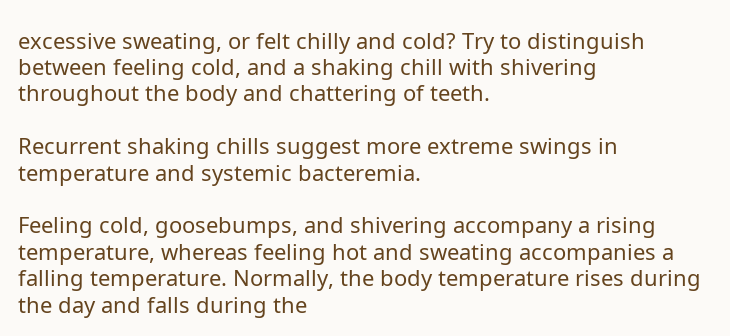excessive sweating, or felt chilly and cold? Try to distinguish between feeling cold, and a shaking chill with shivering throughout the body and chattering of teeth.

Recurrent shaking chills suggest more extreme swings in temperature and systemic bacteremia.

Feeling cold, goosebumps, and shivering accompany a rising temperature, whereas feeling hot and sweating accompanies a falling temperature. Normally, the body temperature rises during the day and falls during the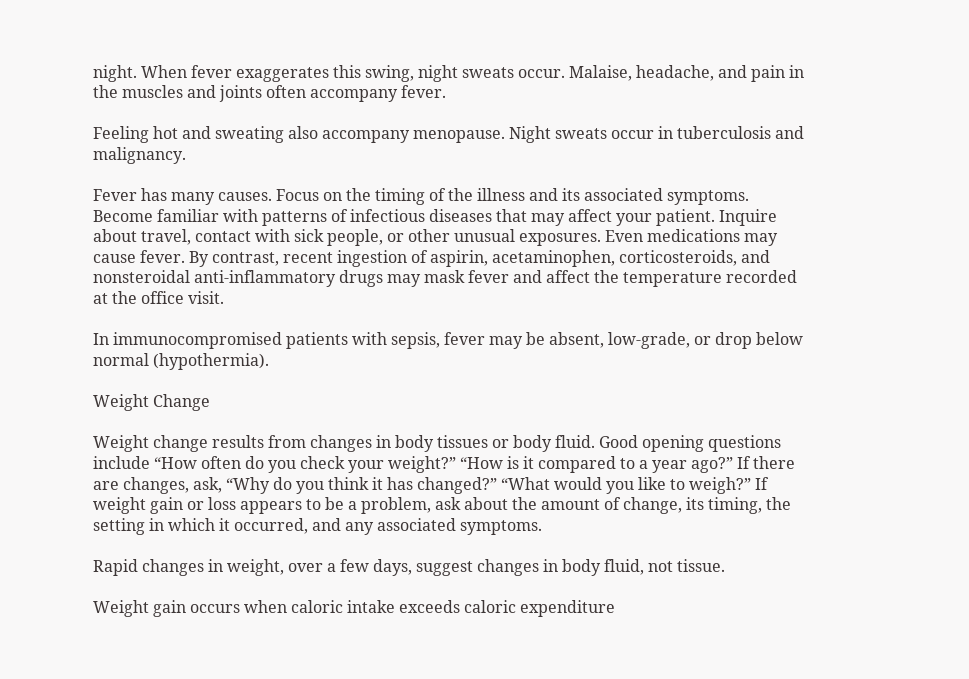night. When fever exaggerates this swing, night sweats occur. Malaise, headache, and pain in the muscles and joints often accompany fever.

Feeling hot and sweating also accompany menopause. Night sweats occur in tuberculosis and malignancy.

Fever has many causes. Focus on the timing of the illness and its associated symptoms. Become familiar with patterns of infectious diseases that may affect your patient. Inquire about travel, contact with sick people, or other unusual exposures. Even medications may cause fever. By contrast, recent ingestion of aspirin, acetaminophen, corticosteroids, and nonsteroidal anti-inflammatory drugs may mask fever and affect the temperature recorded at the office visit.

In immunocompromised patients with sepsis, fever may be absent, low-grade, or drop below normal (hypothermia).

Weight Change

Weight change results from changes in body tissues or body fluid. Good opening questions include “How often do you check your weight?” “How is it compared to a year ago?” If there are changes, ask, “Why do you think it has changed?” “What would you like to weigh?” If weight gain or loss appears to be a problem, ask about the amount of change, its timing, the setting in which it occurred, and any associated symptoms.

Rapid changes in weight, over a few days, suggest changes in body fluid, not tissue.

Weight gain occurs when caloric intake exceeds caloric expenditure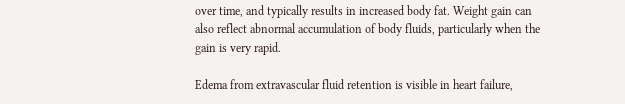over time, and typically results in increased body fat. Weight gain can also reflect abnormal accumulation of body fluids, particularly when the gain is very rapid.

Edema from extravascular fluid retention is visible in heart failure,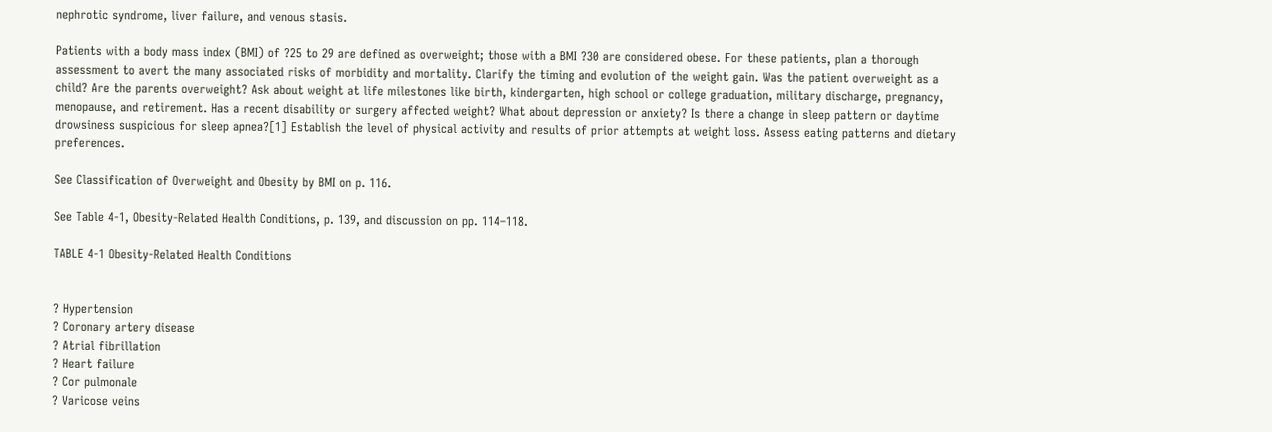nephrotic syndrome, liver failure, and venous stasis.

Patients with a body mass index (BMI) of ?25 to 29 are defined as overweight; those with a BMI ?30 are considered obese. For these patients, plan a thorough assessment to avert the many associated risks of morbidity and mortality. Clarify the timing and evolution of the weight gain. Was the patient overweight as a child? Are the parents overweight? Ask about weight at life milestones like birth, kindergarten, high school or college graduation, military discharge, pregnancy, menopause, and retirement. Has a recent disability or surgery affected weight? What about depression or anxiety? Is there a change in sleep pattern or daytime drowsiness suspicious for sleep apnea?[1] Establish the level of physical activity and results of prior attempts at weight loss. Assess eating patterns and dietary preferences.

See Classification of Overweight and Obesity by BMI on p. 116.

See Table 4-1, Obesity-Related Health Conditions, p. 139, and discussion on pp. 114–118.

TABLE 4-1 Obesity-Related Health Conditions


? Hypertension
? Coronary artery disease
? Atrial fibrillation
? Heart failure
? Cor pulmonale
? Varicose veins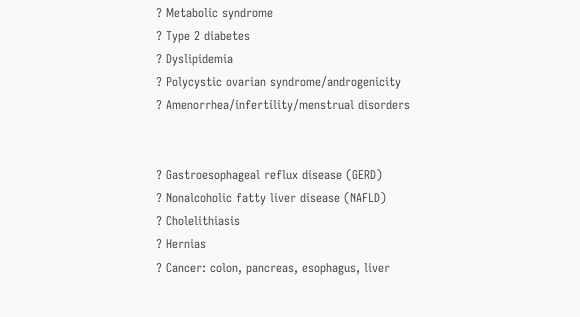? Metabolic syndrome
? Type 2 diabetes
? Dyslipidemia
? Polycystic ovarian syndrome/androgenicity
? Amenorrhea/infertility/menstrual disorders


? Gastroesophageal reflux disease (GERD)
? Nonalcoholic fatty liver disease (NAFLD)
? Cholelithiasis
? Hernias
? Cancer: colon, pancreas, esophagus, liver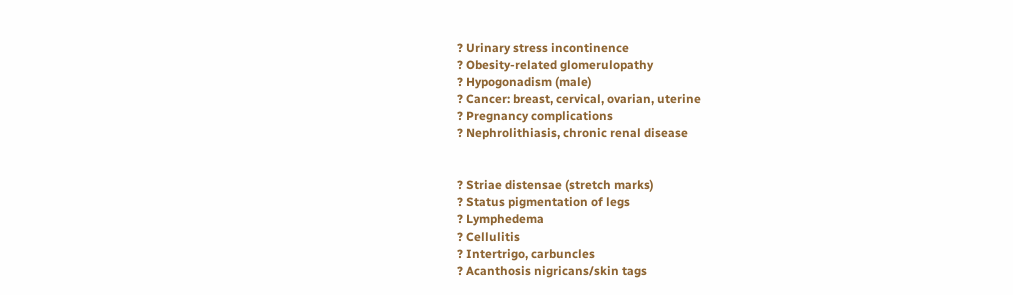? Urinary stress incontinence
? Obesity-related glomerulopathy
? Hypogonadism (male)
? Cancer: breast, cervical, ovarian, uterine
? Pregnancy complications
? Nephrolithiasis, chronic renal disease


? Striae distensae (stretch marks)
? Status pigmentation of legs
? Lymphedema
? Cellulitis
? Intertrigo, carbuncles
? Acanthosis nigricans/skin tags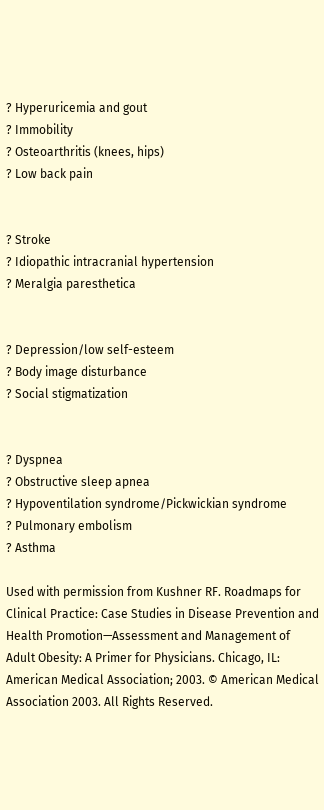? Hyperuricemia and gout
? Immobility
? Osteoarthritis (knees, hips)
? Low back pain


? Stroke
? Idiopathic intracranial hypertension
? Meralgia paresthetica


? Depression/low self-esteem
? Body image disturbance
? Social stigmatization


? Dyspnea
? Obstructive sleep apnea
? Hypoventilation syndrome/Pickwickian syndrome
? Pulmonary embolism
? Asthma

Used with permission from Kushner RF. Roadmaps for Clinical Practice: Case Studies in Disease Prevention and Health Promotion—Assessment and Management of Adult Obesity: A Primer for Physicians. Chicago, IL: American Medical Association; 2003. © American Medical Association 2003. All Rights Reserved.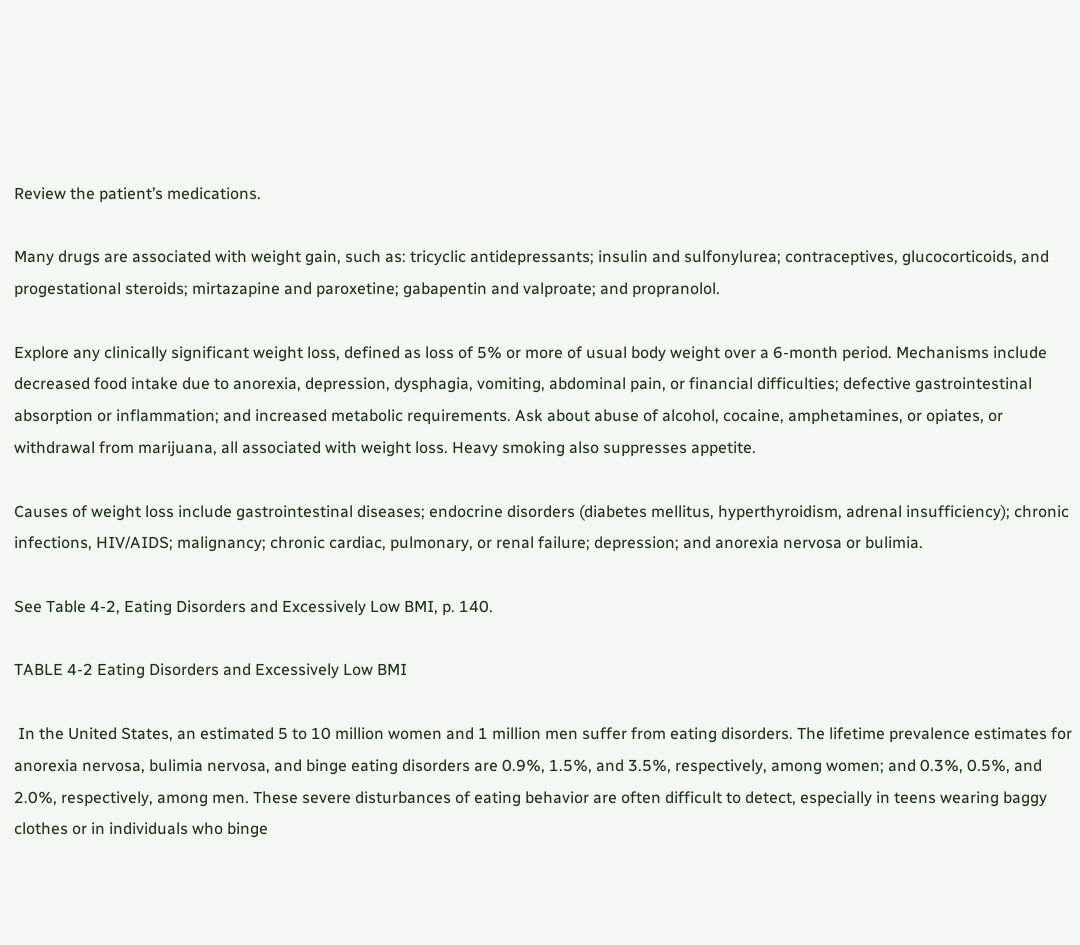Review the patient’s medications.

Many drugs are associated with weight gain, such as: tricyclic antidepressants; insulin and sulfonylurea; contraceptives, glucocorticoids, and progestational steroids; mirtazapine and paroxetine; gabapentin and valproate; and propranolol.

Explore any clinically significant weight loss, defined as loss of 5% or more of usual body weight over a 6-month period. Mechanisms include decreased food intake due to anorexia, depression, dysphagia, vomiting, abdominal pain, or financial difficulties; defective gastrointestinal absorption or inflammation; and increased metabolic requirements. Ask about abuse of alcohol, cocaine, amphetamines, or opiates, or withdrawal from marijuana, all associated with weight loss. Heavy smoking also suppresses appetite.

Causes of weight loss include gastrointestinal diseases; endocrine disorders (diabetes mellitus, hyperthyroidism, adrenal insufficiency); chronic infections, HIV/AIDS; malignancy; chronic cardiac, pulmonary, or renal failure; depression; and anorexia nervosa or bulimia.

See Table 4-2, Eating Disorders and Excessively Low BMI, p. 140.

TABLE 4-2 Eating Disorders and Excessively Low BMI

 In the United States, an estimated 5 to 10 million women and 1 million men suffer from eating disorders. The lifetime prevalence estimates for anorexia nervosa, bulimia nervosa, and binge eating disorders are 0.9%, 1.5%, and 3.5%, respectively, among women; and 0.3%, 0.5%, and 2.0%, respectively, among men. These severe disturbances of eating behavior are often difficult to detect, especially in teens wearing baggy clothes or in individuals who binge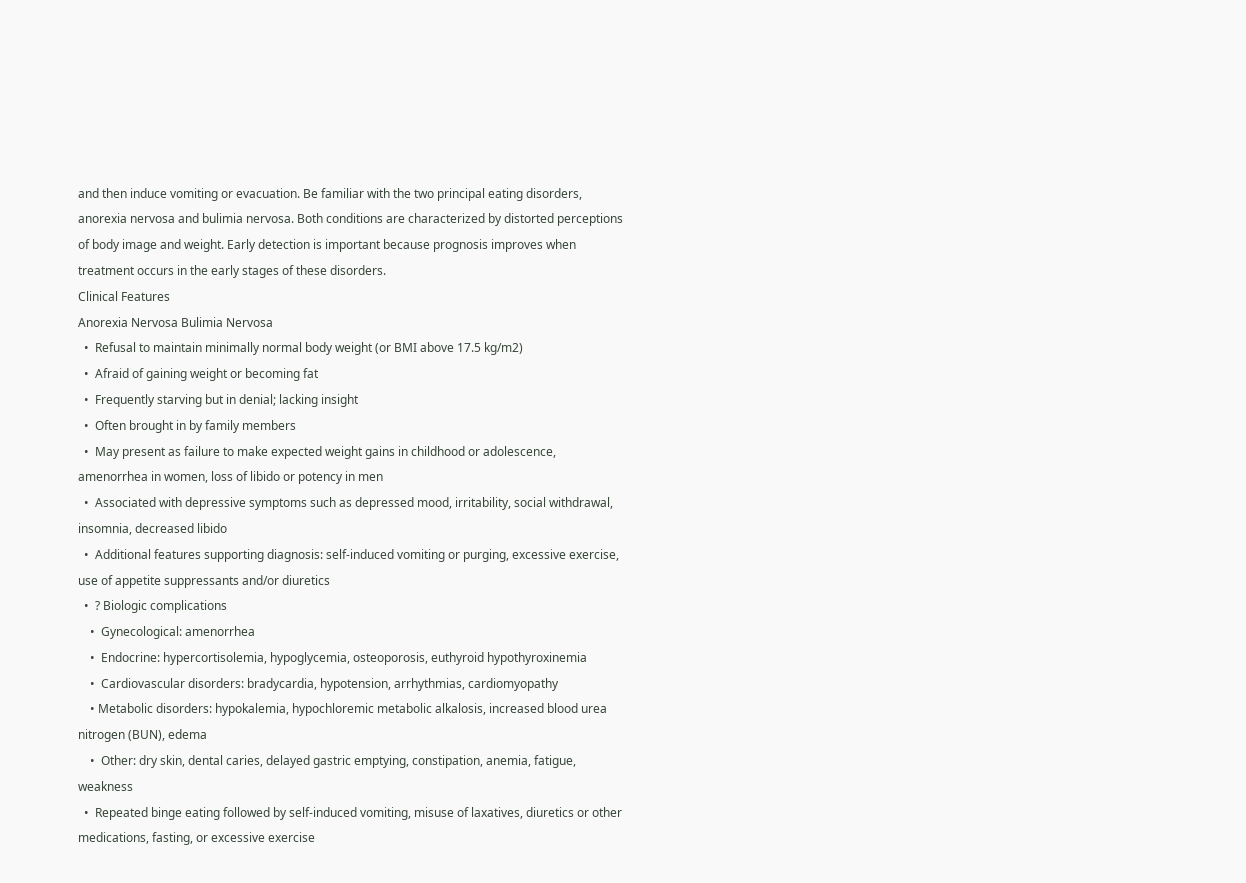and then induce vomiting or evacuation. Be familiar with the two principal eating disorders, anorexia nervosa and bulimia nervosa. Both conditions are characterized by distorted perceptions of body image and weight. Early detection is important because prognosis improves when treatment occurs in the early stages of these disorders.
Clinical Features
Anorexia Nervosa Bulimia Nervosa
  •  Refusal to maintain minimally normal body weight (or BMI above 17.5 kg/m2)
  •  Afraid of gaining weight or becoming fat
  •  Frequently starving but in denial; lacking insight
  •  Often brought in by family members
  •  May present as failure to make expected weight gains in childhood or adolescence, amenorrhea in women, loss of libido or potency in men
  •  Associated with depressive symptoms such as depressed mood, irritability, social withdrawal, insomnia, decreased libido
  •  Additional features supporting diagnosis: self-induced vomiting or purging, excessive exercise, use of appetite suppressants and/or diuretics
  •  ? Biologic complications
    •  Gynecological: amenorrhea
    •  Endocrine: hypercortisolemia, hypoglycemia, osteoporosis, euthyroid hypothyroxinemia
    •  Cardiovascular disorders: bradycardia, hypotension, arrhythmias, cardiomyopathy
    • Metabolic disorders: hypokalemia, hypochloremic metabolic alkalosis, increased blood urea nitrogen (BUN), edema
    •  Other: dry skin, dental caries, delayed gastric emptying, constipation, anemia, fatigue, weakness
  •  Repeated binge eating followed by self-induced vomiting, misuse of laxatives, diuretics or other medications, fasting, or excessive exercise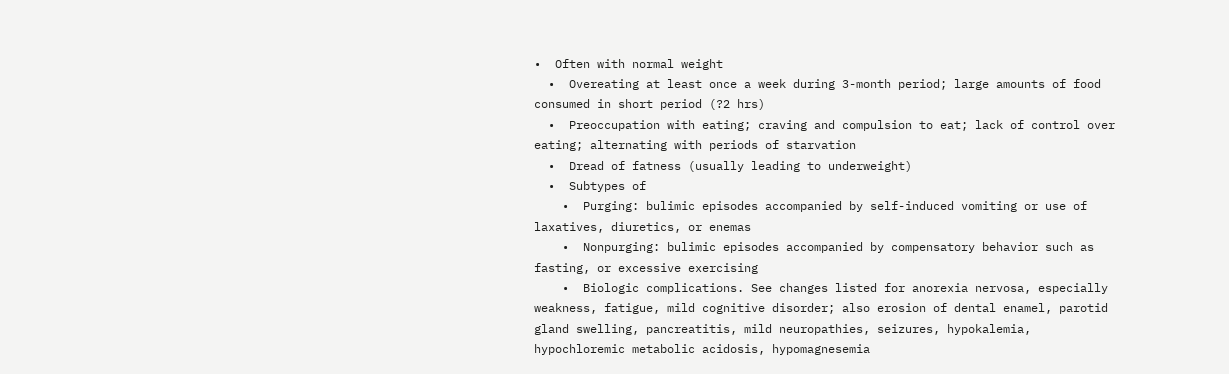•  Often with normal weight
  •  Overeating at least once a week during 3-month period; large amounts of food consumed in short period (?2 hrs)
  •  Preoccupation with eating; craving and compulsion to eat; lack of control over eating; alternating with periods of starvation
  •  Dread of fatness (usually leading to underweight)
  •  Subtypes of
    •  Purging: bulimic episodes accompanied by self-induced vomiting or use of laxatives, diuretics, or enemas
    •  Nonpurging: bulimic episodes accompanied by compensatory behavior such as fasting, or excessive exercising
    •  Biologic complications. See changes listed for anorexia nervosa, especially weakness, fatigue, mild cognitive disorder; also erosion of dental enamel, parotid gland swelling, pancreatitis, mild neuropathies, seizures, hypokalemia, hypochloremic metabolic acidosis, hypomagnesemia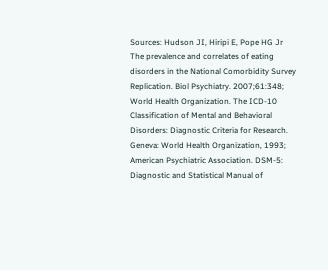Sources: Hudson JI, Hiripi E, Pope HG Jr The prevalence and correlates of eating disorders in the National Comorbidity Survey Replication. Biol Psychiatry. 2007;61:348; World Health Organization. The ICD-10 Classification of Mental and Behavioral Disorders: Diagnostic Criteria for Research. Geneva: World Health Organization, 1993; American Psychiatric Association. DSM-5: Diagnostic and Statistical Manual of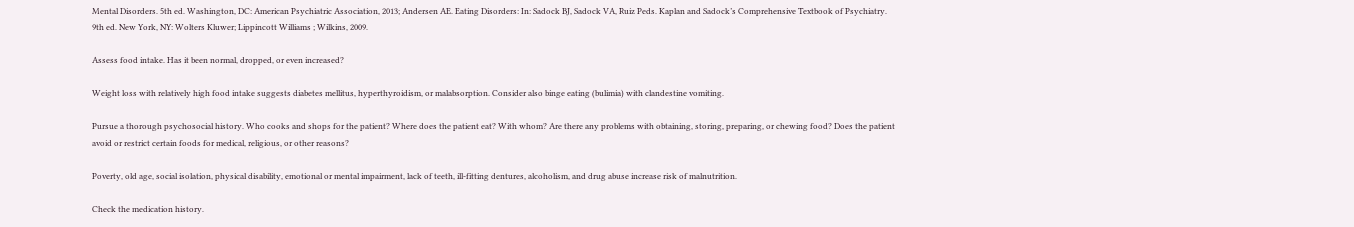Mental Disorders. 5th ed. Washington, DC: American Psychiatric Association, 2013; Andersen AE. Eating Disorders: In: Sadock BJ, Sadock VA, Ruiz Peds. Kaplan and Sadock’s Comprehensive Textbook of Psychiatry. 9th ed. New York, NY: Wolters Kluwer; Lippincott Williams ; Wilkins, 2009.

Assess food intake. Has it been normal, dropped, or even increased?

Weight loss with relatively high food intake suggests diabetes mellitus, hyperthyroidism, or malabsorption. Consider also binge eating (bulimia) with clandestine vomiting.

Pursue a thorough psychosocial history. Who cooks and shops for the patient? Where does the patient eat? With whom? Are there any problems with obtaining, storing, preparing, or chewing food? Does the patient avoid or restrict certain foods for medical, religious, or other reasons?

Poverty, old age, social isolation, physical disability, emotional or mental impairment, lack of teeth, ill-fitting dentures, alcoholism, and drug abuse increase risk of malnutrition.

Check the medication history.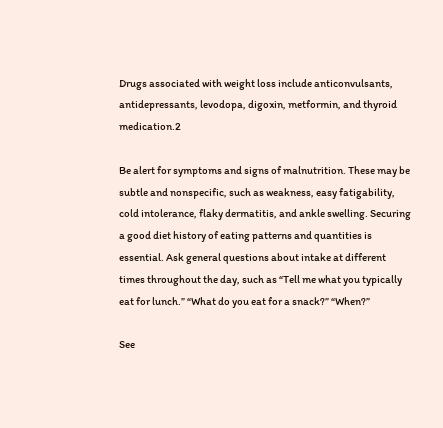Drugs associated with weight loss include anticonvulsants, antidepressants, levodopa, digoxin, metformin, and thyroid medication.2

Be alert for symptoms and signs of malnutrition. These may be subtle and nonspecific, such as weakness, easy fatigability, cold intolerance, flaky dermatitis, and ankle swelling. Securing a good diet history of eating patterns and quantities is essential. Ask general questions about intake at different times throughout the day, such as “Tell me what you typically eat for lunch.” “What do you eat for a snack?” “When?”

See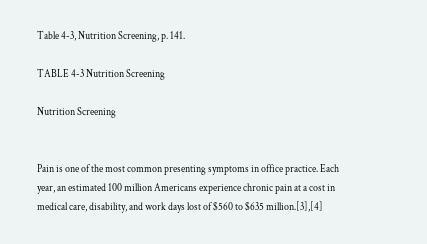Table 4-3, Nutrition Screening, p. 141.

TABLE 4-3 Nutrition Screening

Nutrition Screening


Pain is one of the most common presenting symptoms in office practice. Each year, an estimated 100 million Americans experience chronic pain at a cost in medical care, disability, and work days lost of $560 to $635 million.[3],[4]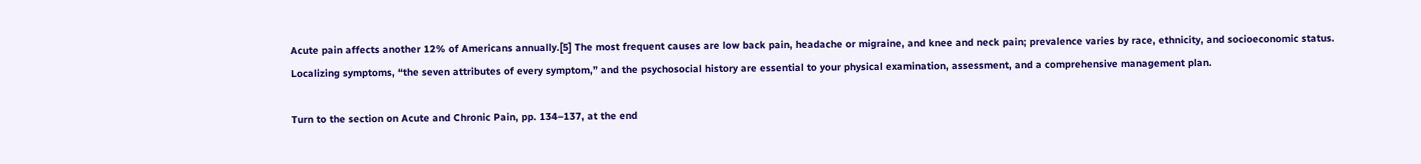Acute pain affects another 12% of Americans annually.[5] The most frequent causes are low back pain, headache or migraine, and knee and neck pain; prevalence varies by race, ethnicity, and socioeconomic status. Localizing symptoms, “the seven attributes of every symptom,” and the psychosocial history are essential to your physical examination, assessment, and a comprehensive management plan.

Turn to the section on Acute and Chronic Pain, pp. 134–137, at the end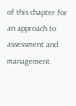of this chapter for an approach to assessment and management.